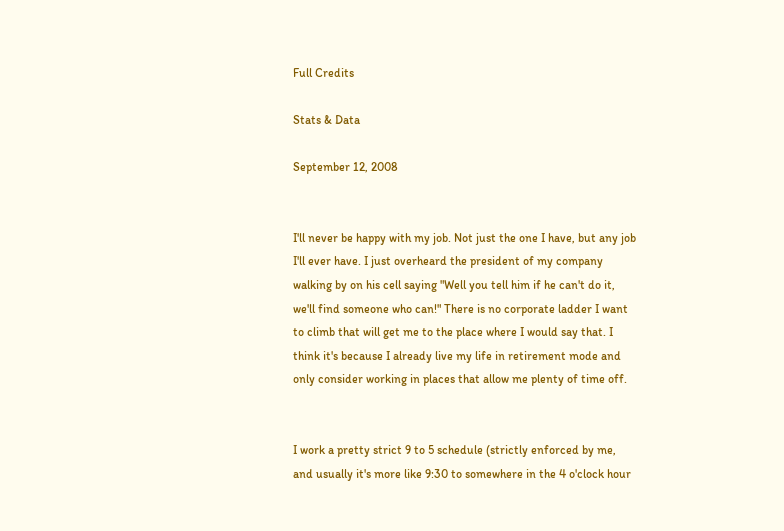Full Credits

Stats & Data

September 12, 2008


I'll never be happy with my job. Not just the one I have, but any job I'll ever have. I just overheard the president of my company walking by on his cell saying "Well you tell him if he can't do it, we'll find someone who can!" There is no corporate ladder I want to climb that will get me to the place where I would say that. I think it's because I already live my life in retirement mode and only consider working in places that allow me plenty of time off.


I work a pretty strict 9 to 5 schedule (strictly enforced by me, and usually it's more like 9:30 to somewhere in the 4 o'clock hour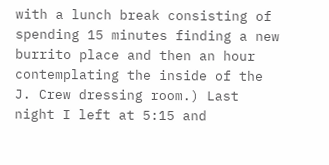with a lunch break consisting of spending 15 minutes finding a new burrito place and then an hour contemplating the inside of the J. Crew dressing room.) Last night I left at 5:15 and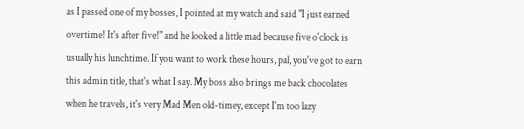as I passed one of my bosses, I pointed at my watch and said "I just earned overtime! It's after five!" and he looked a little mad because five o'clock is usually his lunchtime. If you want to work these hours, pal, you've got to earn this admin title, that's what I say. My boss also brings me back chocolates when he travels, it's very Mad Men old-timey, except I'm too lazy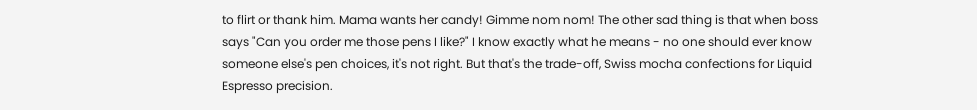to flirt or thank him. Mama wants her candy! Gimme nom nom! The other sad thing is that when boss says "Can you order me those pens I like?" I know exactly what he means - no one should ever know someone else's pen choices, it's not right. But that's the trade-off, Swiss mocha confections for Liquid Espresso precision.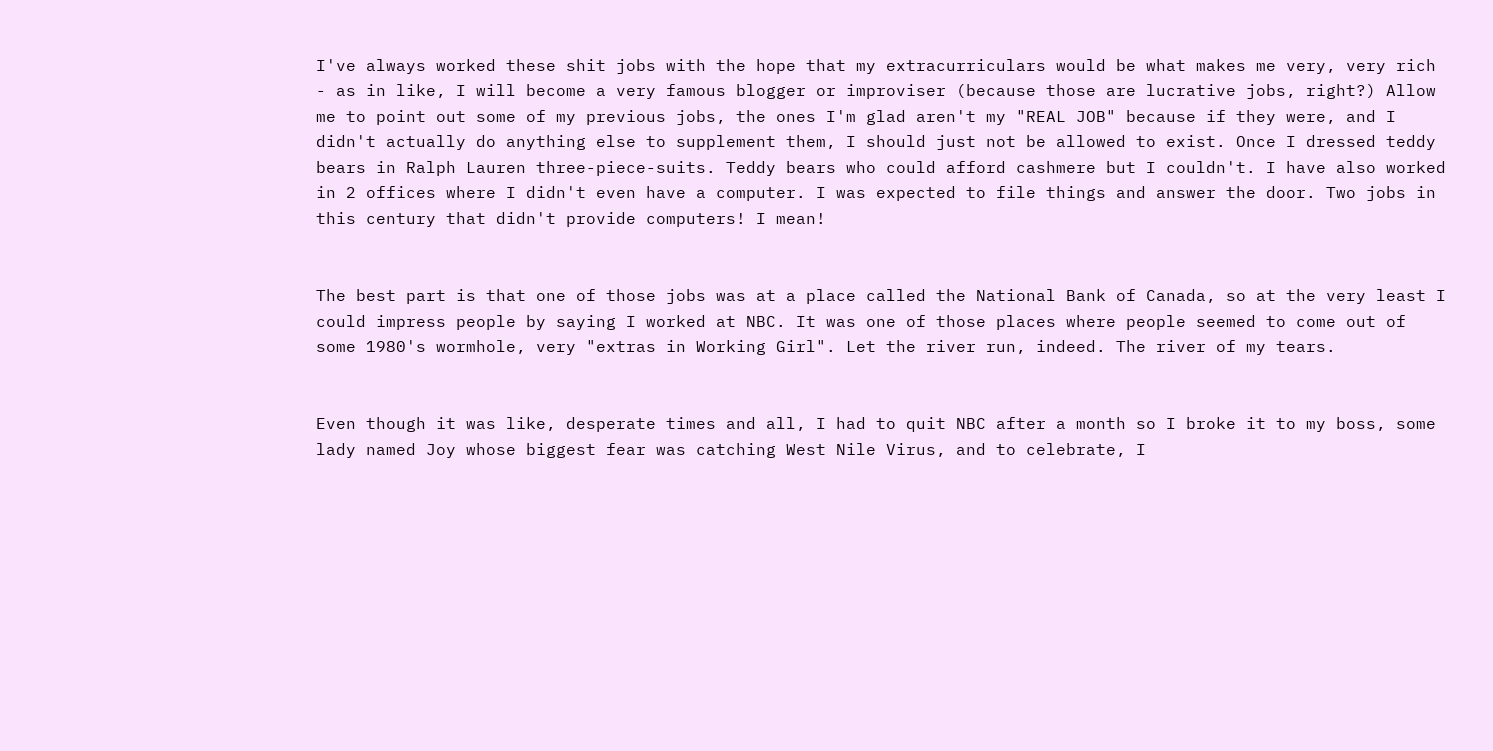I've always worked these shit jobs with the hope that my extracurriculars would be what makes me very, very rich - as in like, I will become a very famous blogger or improviser (because those are lucrative jobs, right?) Allow me to point out some of my previous jobs, the ones I'm glad aren't my "REAL JOB" because if they were, and I didn't actually do anything else to supplement them, I should just not be allowed to exist. Once I dressed teddy bears in Ralph Lauren three-piece-suits. Teddy bears who could afford cashmere but I couldn't. I have also worked in 2 offices where I didn't even have a computer. I was expected to file things and answer the door. Two jobs in this century that didn't provide computers! I mean!


The best part is that one of those jobs was at a place called the National Bank of Canada, so at the very least I could impress people by saying I worked at NBC. It was one of those places where people seemed to come out of some 1980's wormhole, very "extras in Working Girl". Let the river run, indeed. The river of my tears.


Even though it was like, desperate times and all, I had to quit NBC after a month so I broke it to my boss, some lady named Joy whose biggest fear was catching West Nile Virus, and to celebrate, I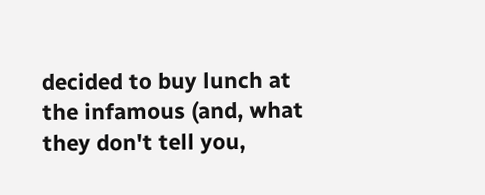decided to buy lunch at the infamous (and, what they don't tell you,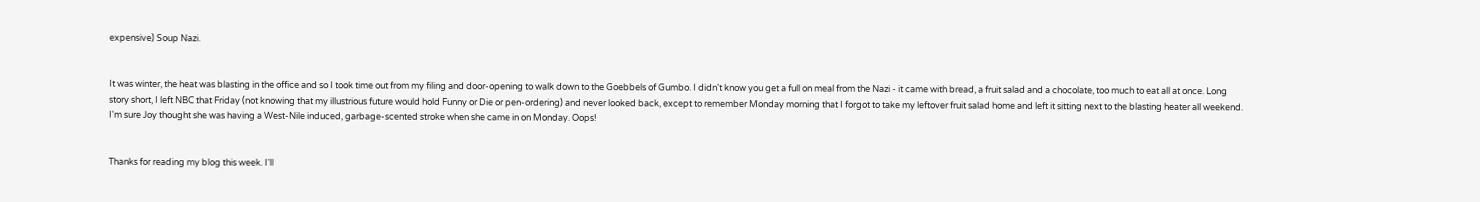expensive) Soup Nazi.


It was winter, the heat was blasting in the office and so I took time out from my filing and door-opening to walk down to the Goebbels of Gumbo. I didn't know you get a full on meal from the Nazi - it came with bread, a fruit salad and a chocolate, too much to eat all at once. Long story short, I left NBC that Friday (not knowing that my illustrious future would hold Funny or Die or pen-ordering) and never looked back, except to remember Monday morning that I forgot to take my leftover fruit salad home and left it sitting next to the blasting heater all weekend. I'm sure Joy thought she was having a West-Nile induced, garbage-scented stroke when she came in on Monday. Oops!


Thanks for reading my blog this week. I'll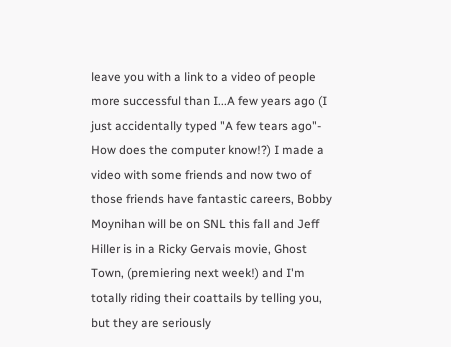leave you with a link to a video of people more successful than I...A few years ago (I just accidentally typed "A few tears ago"- How does the computer know!?) I made a video with some friends and now two of those friends have fantastic careers, Bobby Moynihan will be on SNL this fall and Jeff Hiller is in a Ricky Gervais movie, Ghost Town, (premiering next week!) and I'm totally riding their coattails by telling you, but they are seriously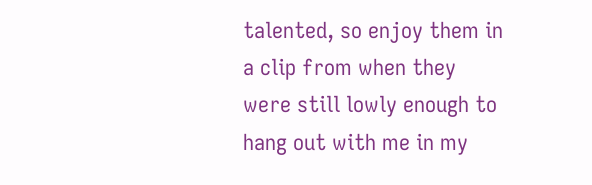talented, so enjoy them in a clip from when they were still lowly enough to hang out with me in my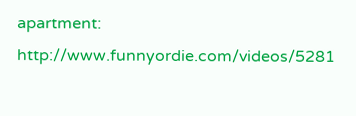apartment: http://www.funnyordie.com/videos/5281